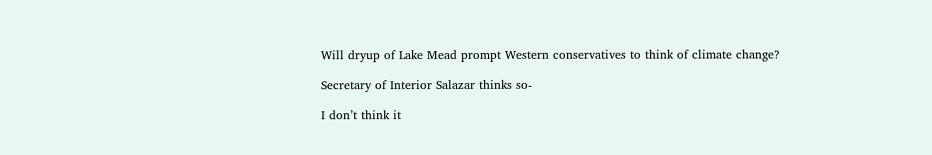Will dryup of Lake Mead prompt Western conservatives to think of climate change?

Secretary of Interior Salazar thinks so-

I don’t think it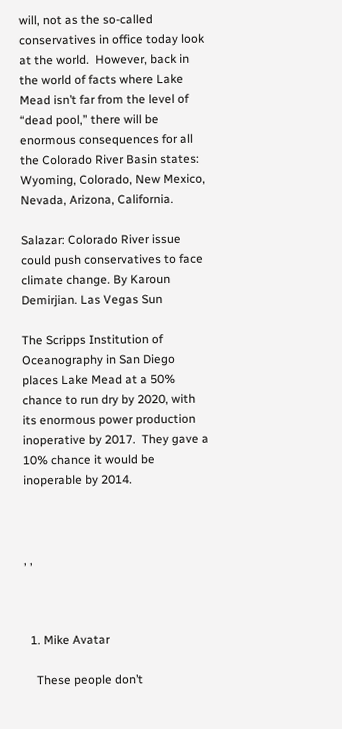will, not as the so-called conservatives in office today look at the world.  However, back in the world of facts where Lake Mead isn’t far from the level of “dead pool,” there will be enormous consequences for all the Colorado River Basin states: Wyoming, Colorado, New Mexico, Nevada, Arizona, California.

Salazar: Colorado River issue could push conservatives to face climate change. By Karoun Demirjian. Las Vegas Sun

The Scripps Institution of Oceanography in San Diego places Lake Mead at a 50% chance to run dry by 2020, with its enormous power production inoperative by 2017.  They gave a 10% chance it would be  inoperable by 2014.



, ,



  1. Mike Avatar

    These people don’t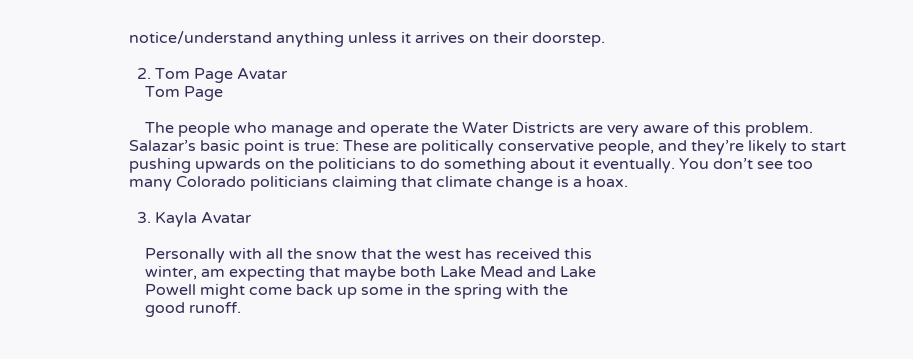notice/understand anything unless it arrives on their doorstep.

  2. Tom Page Avatar
    Tom Page

    The people who manage and operate the Water Districts are very aware of this problem. Salazar’s basic point is true: These are politically conservative people, and they’re likely to start pushing upwards on the politicians to do something about it eventually. You don’t see too many Colorado politicians claiming that climate change is a hoax.

  3. Kayla Avatar

    Personally with all the snow that the west has received this
    winter, am expecting that maybe both Lake Mead and Lake
    Powell might come back up some in the spring with the
    good runoff.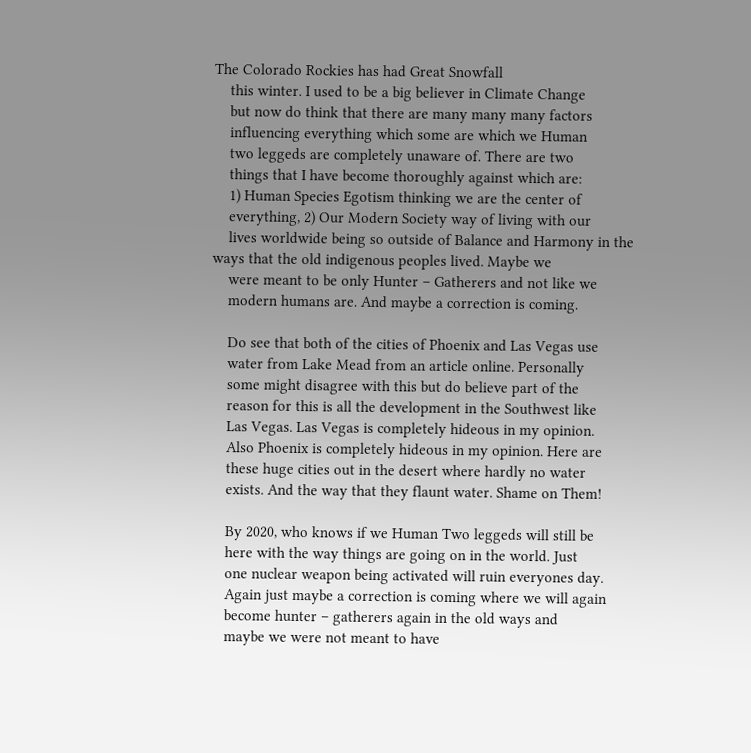The Colorado Rockies has had Great Snowfall
    this winter. I used to be a big believer in Climate Change
    but now do think that there are many many many factors
    influencing everything which some are which we Human
    two leggeds are completely unaware of. There are two
    things that I have become thoroughly against which are:
    1) Human Species Egotism thinking we are the center of
    everything, 2) Our Modern Society way of living with our
    lives worldwide being so outside of Balance and Harmony in the ways that the old indigenous peoples lived. Maybe we
    were meant to be only Hunter – Gatherers and not like we
    modern humans are. And maybe a correction is coming.

    Do see that both of the cities of Phoenix and Las Vegas use
    water from Lake Mead from an article online. Personally
    some might disagree with this but do believe part of the
    reason for this is all the development in the Southwest like
    Las Vegas. Las Vegas is completely hideous in my opinion.
    Also Phoenix is completely hideous in my opinion. Here are
    these huge cities out in the desert where hardly no water
    exists. And the way that they flaunt water. Shame on Them!

    By 2020, who knows if we Human Two leggeds will still be
    here with the way things are going on in the world. Just
    one nuclear weapon being activated will ruin everyones day.
    Again just maybe a correction is coming where we will again
    become hunter – gatherers again in the old ways and
    maybe we were not meant to have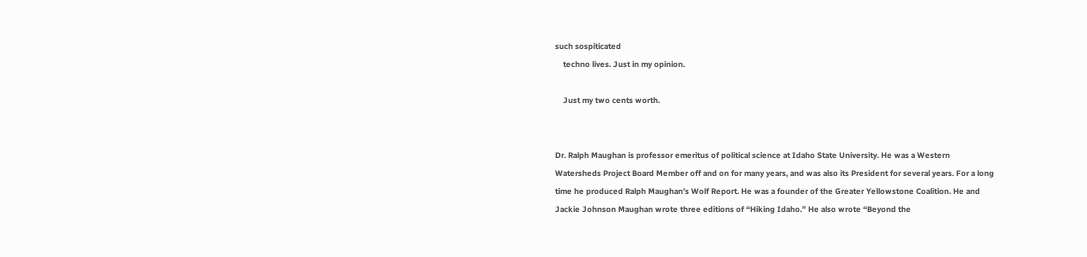such sospiticated
    techno lives. Just in my opinion.

    Just my two cents worth.


Dr. Ralph Maughan is professor emeritus of political science at Idaho State University. He was a Western Watersheds Project Board Member off and on for many years, and was also its President for several years. For a long time he produced Ralph Maughan’s Wolf Report. He was a founder of the Greater Yellowstone Coalition. He and Jackie Johnson Maughan wrote three editions of “Hiking Idaho.” He also wrote “Beyond the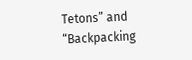Tetons” and “Backpacking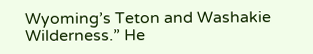Wyoming’s Teton and Washakie Wilderness.” He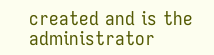created and is the administrator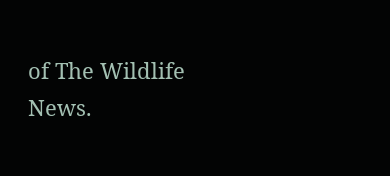of The Wildlife News.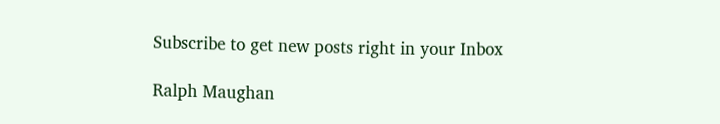Subscribe to get new posts right in your Inbox

Ralph Maughan